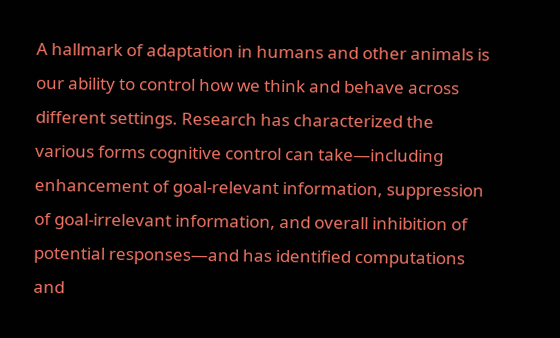A hallmark of adaptation in humans and other animals is our ability to control how we think and behave across different settings. Research has characterized the various forms cognitive control can take—including enhancement of goal-relevant information, suppression of goal-irrelevant information, and overall inhibition of potential responses—and has identified computations and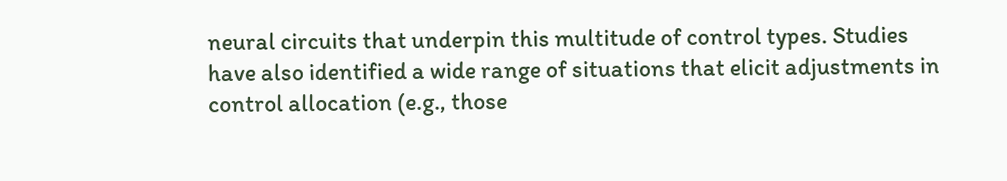neural circuits that underpin this multitude of control types. Studies have also identified a wide range of situations that elicit adjustments in control allocation (e.g., those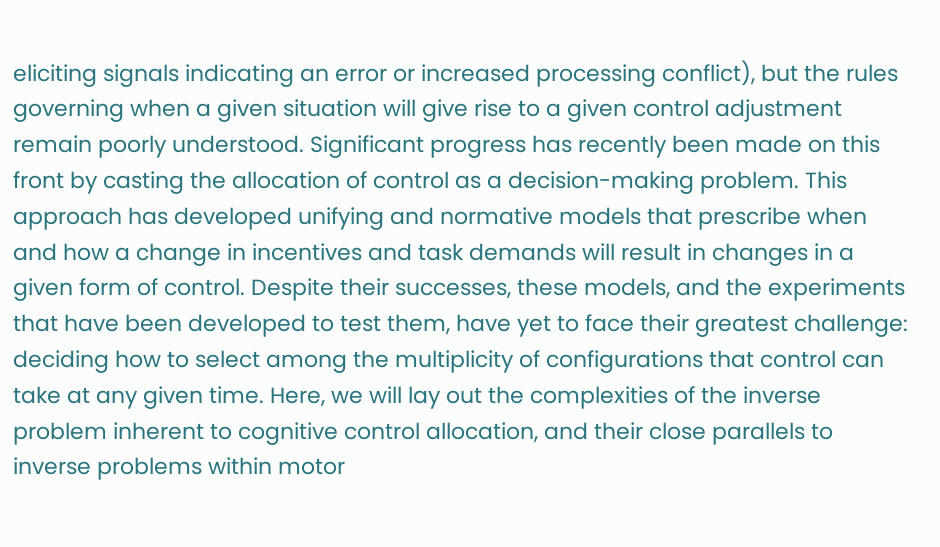eliciting signals indicating an error or increased processing conflict), but the rules governing when a given situation will give rise to a given control adjustment remain poorly understood. Significant progress has recently been made on this front by casting the allocation of control as a decision-making problem. This approach has developed unifying and normative models that prescribe when and how a change in incentives and task demands will result in changes in a given form of control. Despite their successes, these models, and the experiments that have been developed to test them, have yet to face their greatest challenge: deciding how to select among the multiplicity of configurations that control can take at any given time. Here, we will lay out the complexities of the inverse problem inherent to cognitive control allocation, and their close parallels to inverse problems within motor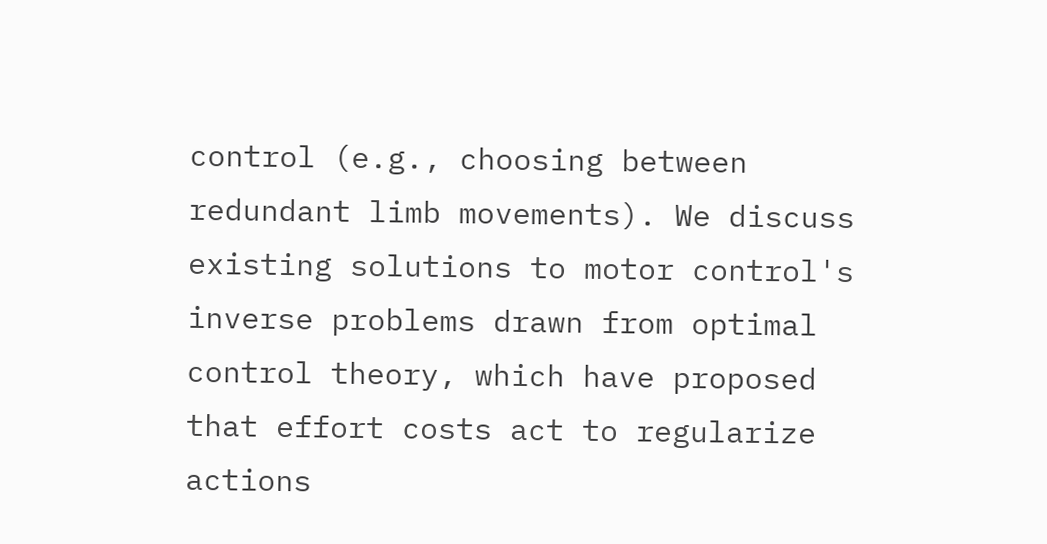control (e.g., choosing between redundant limb movements). We discuss existing solutions to motor control's inverse problems drawn from optimal control theory, which have proposed that effort costs act to regularize actions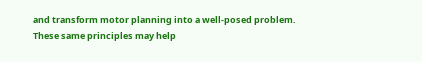and transform motor planning into a well-posed problem. These same principles may help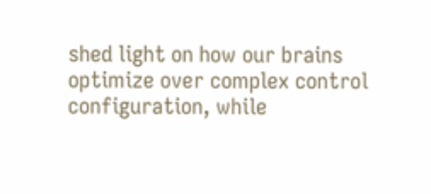shed light on how our brains optimize over complex control configuration, while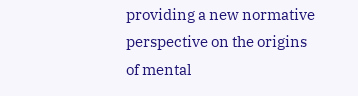providing a new normative perspective on the origins of mental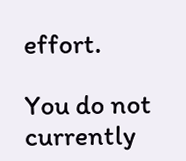effort.

You do not currently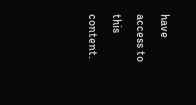have access to this content.